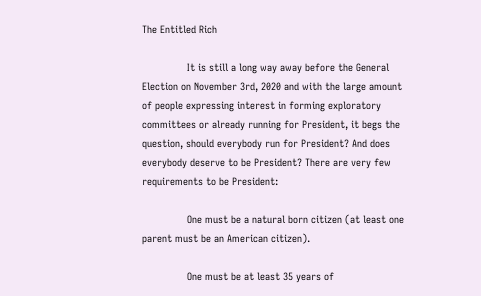The Entitled Rich

               It is still a long way away before the General Election on November 3rd, 2020 and with the large amount of people expressing interest in forming exploratory committees or already running for President, it begs the question, should everybody run for President? And does everybody deserve to be President? There are very few requirements to be President:

               One must be a natural born citizen (at least one parent must be an American citizen).

               One must be at least 35 years of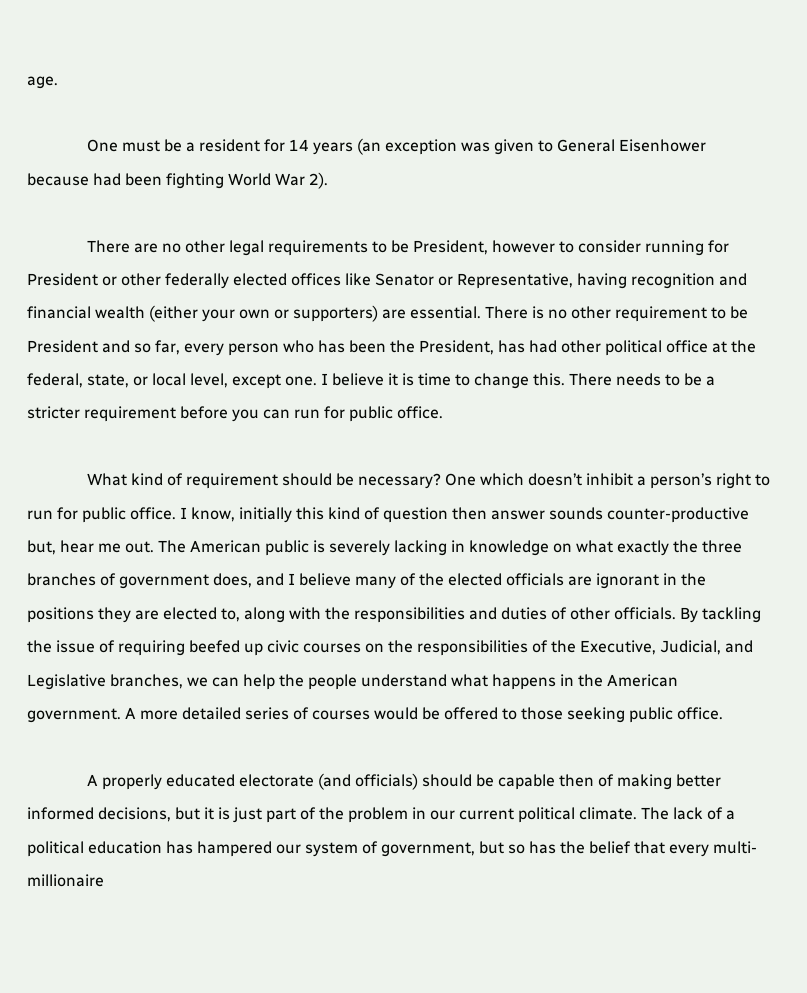age.

               One must be a resident for 14 years (an exception was given to General Eisenhower because had been fighting World War 2).

               There are no other legal requirements to be President, however to consider running for President or other federally elected offices like Senator or Representative, having recognition and financial wealth (either your own or supporters) are essential. There is no other requirement to be President and so far, every person who has been the President, has had other political office at the federal, state, or local level, except one. I believe it is time to change this. There needs to be a stricter requirement before you can run for public office.

               What kind of requirement should be necessary? One which doesn’t inhibit a person’s right to run for public office. I know, initially this kind of question then answer sounds counter-productive but, hear me out. The American public is severely lacking in knowledge on what exactly the three branches of government does, and I believe many of the elected officials are ignorant in the positions they are elected to, along with the responsibilities and duties of other officials. By tackling the issue of requiring beefed up civic courses on the responsibilities of the Executive, Judicial, and Legislative branches, we can help the people understand what happens in the American government. A more detailed series of courses would be offered to those seeking public office.

               A properly educated electorate (and officials) should be capable then of making better informed decisions, but it is just part of the problem in our current political climate. The lack of a political education has hampered our system of government, but so has the belief that every multi-millionaire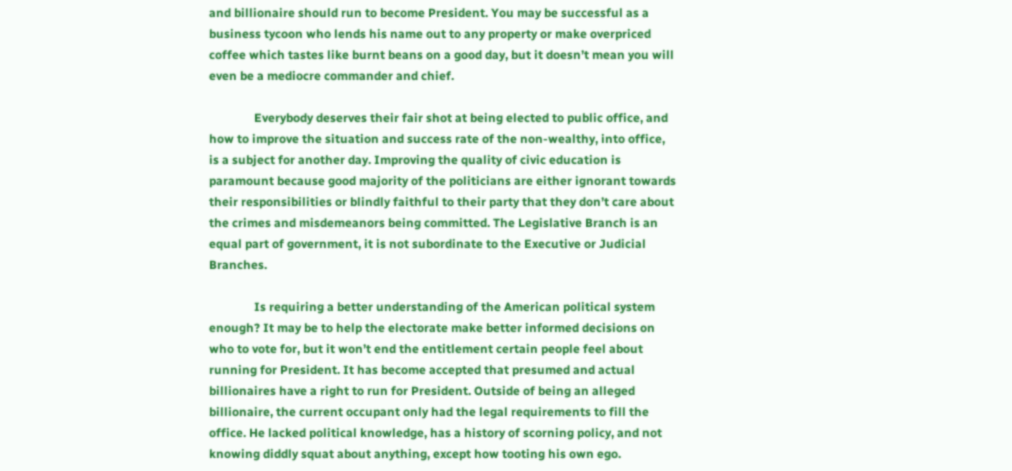and billionaire should run to become President. You may be successful as a business tycoon who lends his name out to any property or make overpriced coffee which tastes like burnt beans on a good day, but it doesn’t mean you will even be a mediocre commander and chief.

               Everybody deserves their fair shot at being elected to public office, and how to improve the situation and success rate of the non-wealthy, into office, is a subject for another day. Improving the quality of civic education is paramount because good majority of the politicians are either ignorant towards their responsibilities or blindly faithful to their party that they don’t care about the crimes and misdemeanors being committed. The Legislative Branch is an equal part of government, it is not subordinate to the Executive or Judicial Branches.

               Is requiring a better understanding of the American political system enough? It may be to help the electorate make better informed decisions on who to vote for, but it won’t end the entitlement certain people feel about running for President. It has become accepted that presumed and actual billionaires have a right to run for President. Outside of being an alleged billionaire, the current occupant only had the legal requirements to fill the office. He lacked political knowledge, has a history of scorning policy, and not knowing diddly squat about anything, except how tooting his own ego.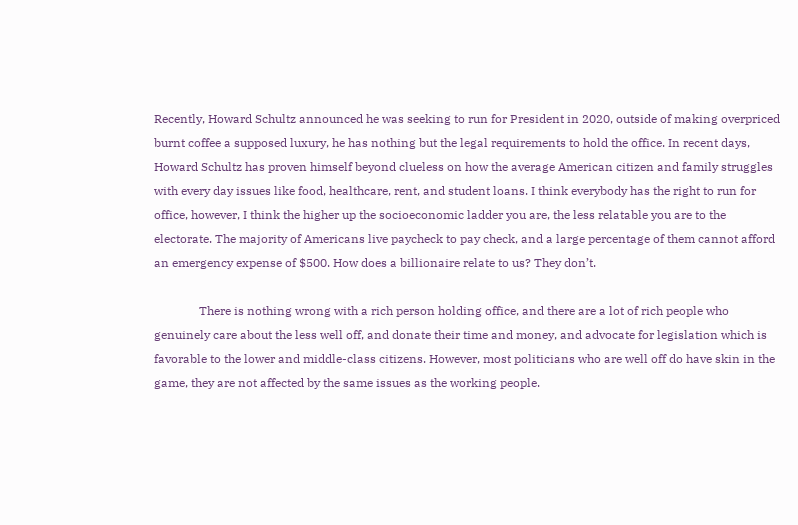Recently, Howard Schultz announced he was seeking to run for President in 2020, outside of making overpriced burnt coffee a supposed luxury, he has nothing but the legal requirements to hold the office. In recent days, Howard Schultz has proven himself beyond clueless on how the average American citizen and family struggles with every day issues like food, healthcare, rent, and student loans. I think everybody has the right to run for office, however, I think the higher up the socioeconomic ladder you are, the less relatable you are to the electorate. The majority of Americans live paycheck to pay check, and a large percentage of them cannot afford an emergency expense of $500. How does a billionaire relate to us? They don’t.

               There is nothing wrong with a rich person holding office, and there are a lot of rich people who genuinely care about the less well off, and donate their time and money, and advocate for legislation which is favorable to the lower and middle-class citizens. However, most politicians who are well off do have skin in the game, they are not affected by the same issues as the working people.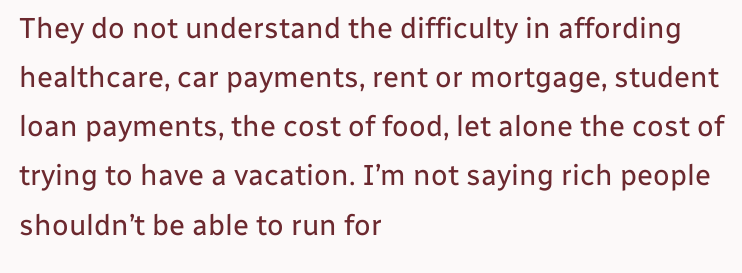They do not understand the difficulty in affording healthcare, car payments, rent or mortgage, student loan payments, the cost of food, let alone the cost of trying to have a vacation. I’m not saying rich people shouldn’t be able to run for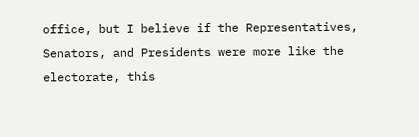office, but I believe if the Representatives, Senators, and Presidents were more like the electorate, this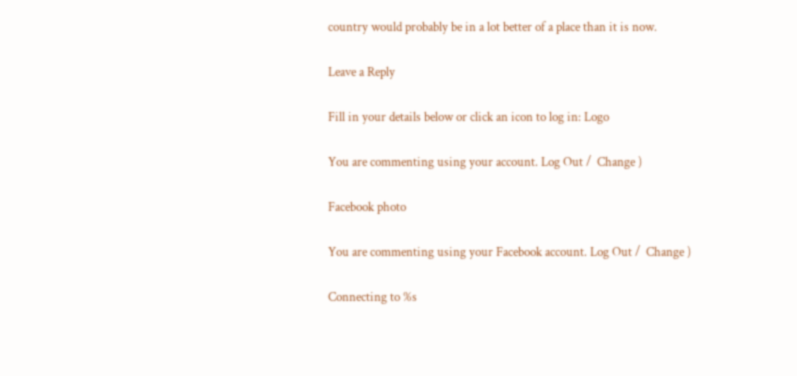country would probably be in a lot better of a place than it is now.

Leave a Reply

Fill in your details below or click an icon to log in: Logo

You are commenting using your account. Log Out /  Change )

Facebook photo

You are commenting using your Facebook account. Log Out /  Change )

Connecting to %s